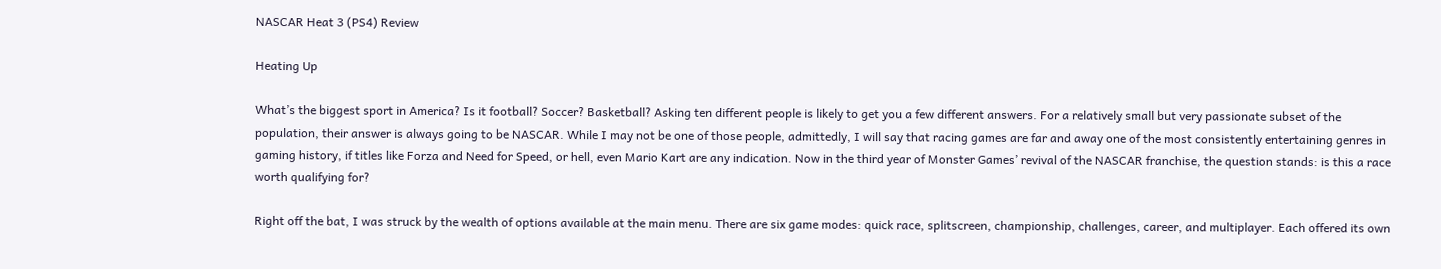NASCAR Heat 3 (PS4) Review

Heating Up

What’s the biggest sport in America? Is it football? Soccer? Basketball? Asking ten different people is likely to get you a few different answers. For a relatively small but very passionate subset of the population, their answer is always going to be NASCAR. While I may not be one of those people, admittedly, I will say that racing games are far and away one of the most consistently entertaining genres in gaming history, if titles like Forza and Need for Speed, or hell, even Mario Kart are any indication. Now in the third year of Monster Games’ revival of the NASCAR franchise, the question stands: is this a race worth qualifying for?

Right off the bat, I was struck by the wealth of options available at the main menu. There are six game modes: quick race, splitscreen, championship, challenges, career, and multiplayer. Each offered its own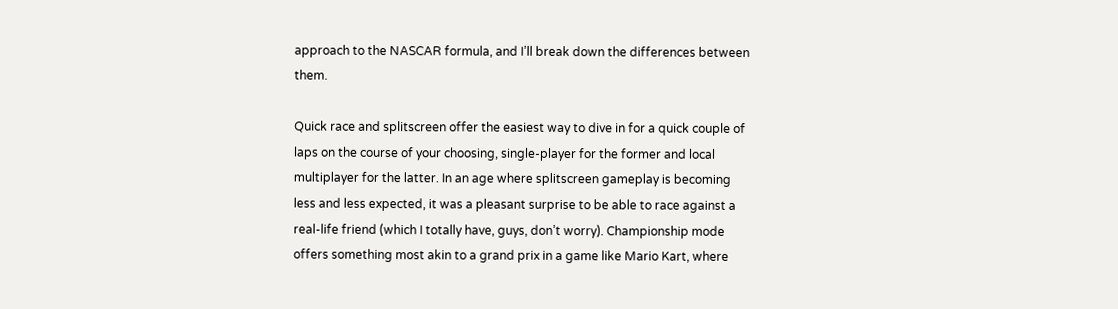approach to the NASCAR formula, and I’ll break down the differences between them.

Quick race and splitscreen offer the easiest way to dive in for a quick couple of laps on the course of your choosing, single-player for the former and local multiplayer for the latter. In an age where splitscreen gameplay is becoming less and less expected, it was a pleasant surprise to be able to race against a real-life friend (which I totally have, guys, don’t worry). Championship mode offers something most akin to a grand prix in a game like Mario Kart, where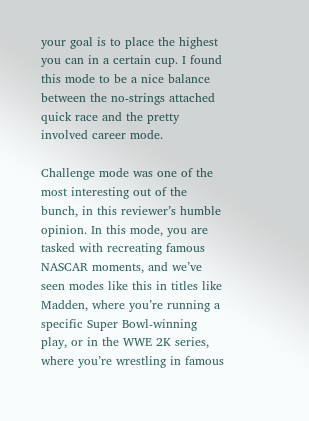your goal is to place the highest you can in a certain cup. I found this mode to be a nice balance between the no-strings attached quick race and the pretty involved career mode.

Challenge mode was one of the most interesting out of the bunch, in this reviewer’s humble opinion. In this mode, you are tasked with recreating famous NASCAR moments, and we’ve seen modes like this in titles like Madden, where you’re running a specific Super Bowl-winning play, or in the WWE 2K series, where you’re wrestling in famous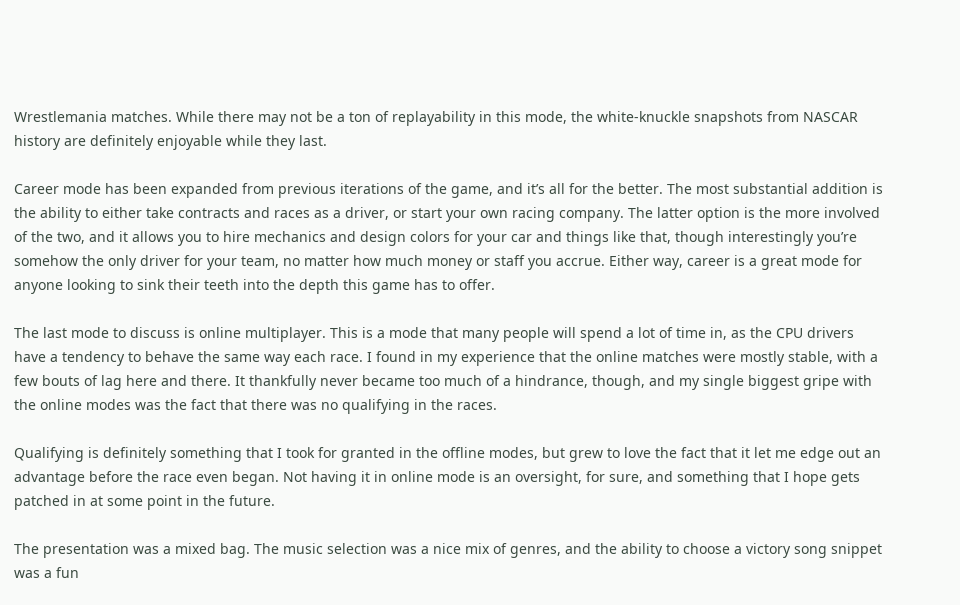Wrestlemania matches. While there may not be a ton of replayability in this mode, the white-knuckle snapshots from NASCAR history are definitely enjoyable while they last.

Career mode has been expanded from previous iterations of the game, and it’s all for the better. The most substantial addition is the ability to either take contracts and races as a driver, or start your own racing company. The latter option is the more involved of the two, and it allows you to hire mechanics and design colors for your car and things like that, though interestingly you’re somehow the only driver for your team, no matter how much money or staff you accrue. Either way, career is a great mode for anyone looking to sink their teeth into the depth this game has to offer.

The last mode to discuss is online multiplayer. This is a mode that many people will spend a lot of time in, as the CPU drivers have a tendency to behave the same way each race. I found in my experience that the online matches were mostly stable, with a few bouts of lag here and there. It thankfully never became too much of a hindrance, though, and my single biggest gripe with the online modes was the fact that there was no qualifying in the races.

Qualifying is definitely something that I took for granted in the offline modes, but grew to love the fact that it let me edge out an advantage before the race even began. Not having it in online mode is an oversight, for sure, and something that I hope gets patched in at some point in the future.

The presentation was a mixed bag. The music selection was a nice mix of genres, and the ability to choose a victory song snippet was a fun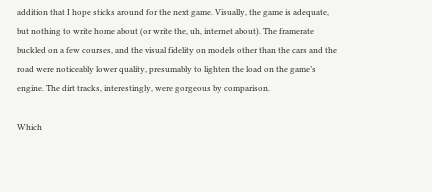addition that I hope sticks around for the next game. Visually, the game is adequate, but nothing to write home about (or write the, uh, internet about). The framerate buckled on a few courses, and the visual fidelity on models other than the cars and the road were noticeably lower quality, presumably to lighten the load on the game’s engine. The dirt tracks, interestingly, were gorgeous by comparison.

Which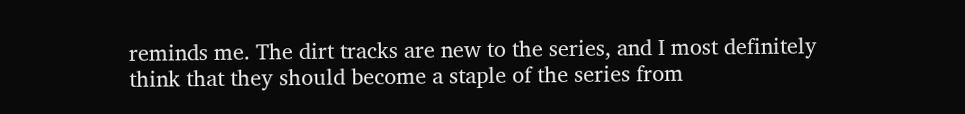reminds me. The dirt tracks are new to the series, and I most definitely think that they should become a staple of the series from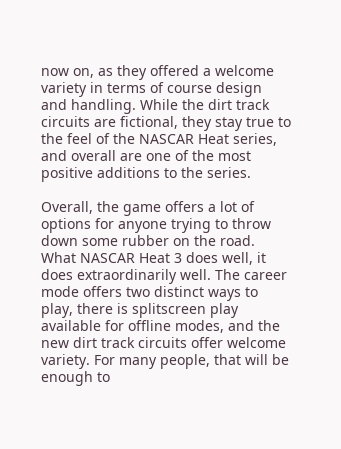now on, as they offered a welcome variety in terms of course design and handling. While the dirt track circuits are fictional, they stay true to the feel of the NASCAR Heat series, and overall are one of the most positive additions to the series.

Overall, the game offers a lot of options for anyone trying to throw down some rubber on the road. What NASCAR Heat 3 does well, it does extraordinarily well. The career mode offers two distinct ways to play, there is splitscreen play available for offline modes, and the new dirt track circuits offer welcome variety. For many people, that will be enough to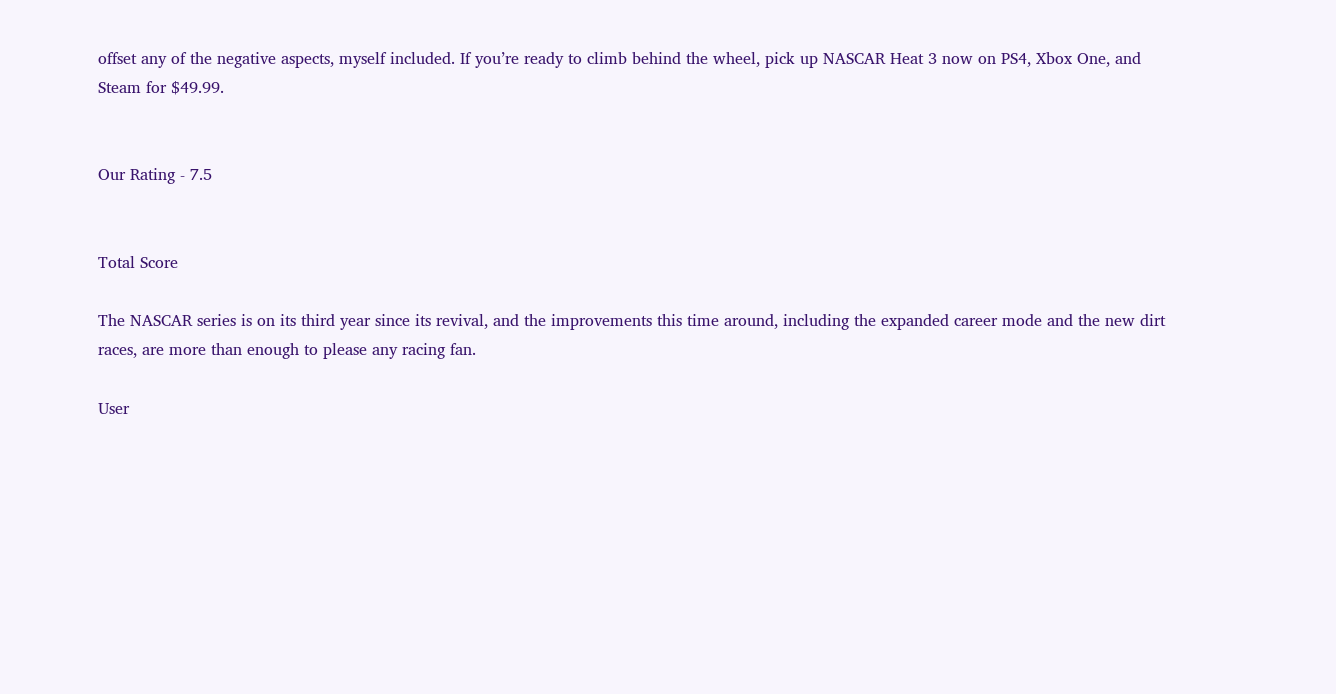offset any of the negative aspects, myself included. If you’re ready to climb behind the wheel, pick up NASCAR Heat 3 now on PS4, Xbox One, and Steam for $49.99.


Our Rating - 7.5


Total Score

The NASCAR series is on its third year since its revival, and the improvements this time around, including the expanded career mode and the new dirt races, are more than enough to please any racing fan.

User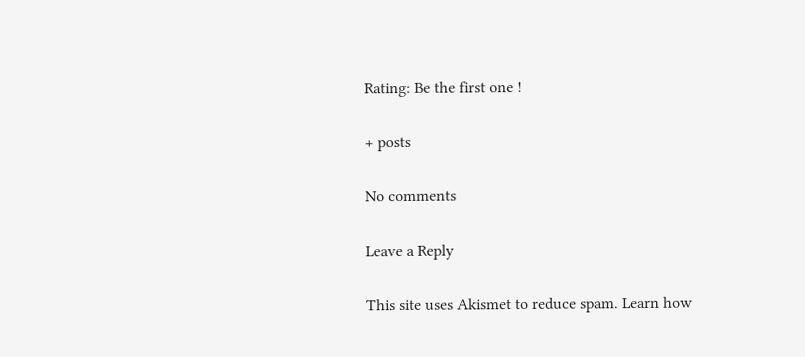Rating: Be the first one !

+ posts

No comments

Leave a Reply

This site uses Akismet to reduce spam. Learn how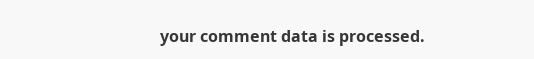your comment data is processed.